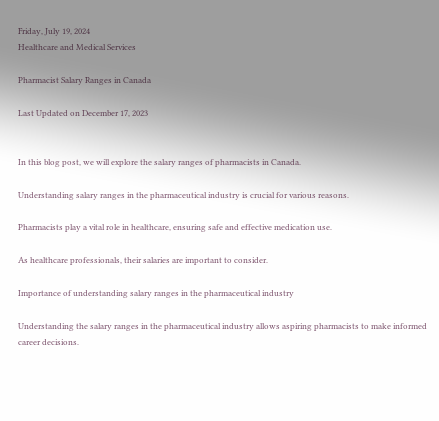Friday, July 19, 2024
Healthcare and Medical Services

Pharmacist Salary Ranges in Canada

Last Updated on December 17, 2023


In this blog post, we will explore the salary ranges of pharmacists in Canada.

Understanding salary ranges in the pharmaceutical industry is crucial for various reasons.

Pharmacists play a vital role in healthcare, ensuring safe and effective medication use.

As healthcare professionals, their salaries are important to consider.

Importance of understanding salary ranges in the pharmaceutical industry

Understanding the salary ranges in the pharmaceutical industry allows aspiring pharmacists to make informed career decisions.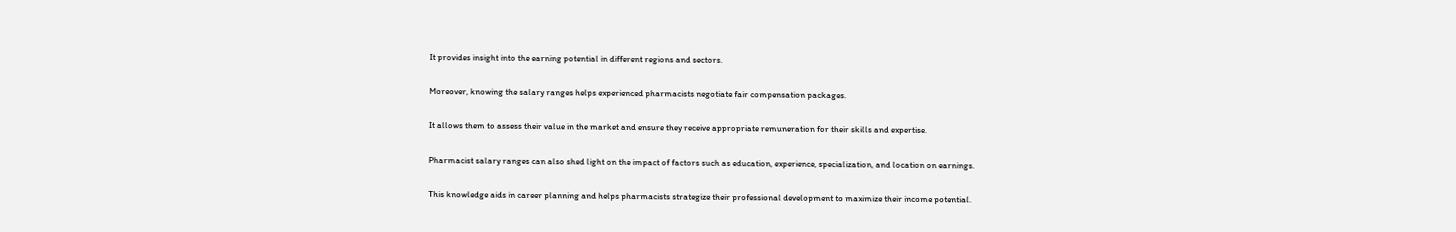It provides insight into the earning potential in different regions and sectors.

Moreover, knowing the salary ranges helps experienced pharmacists negotiate fair compensation packages.

It allows them to assess their value in the market and ensure they receive appropriate remuneration for their skills and expertise.

Pharmacist salary ranges can also shed light on the impact of factors such as education, experience, specialization, and location on earnings.

This knowledge aids in career planning and helps pharmacists strategize their professional development to maximize their income potential.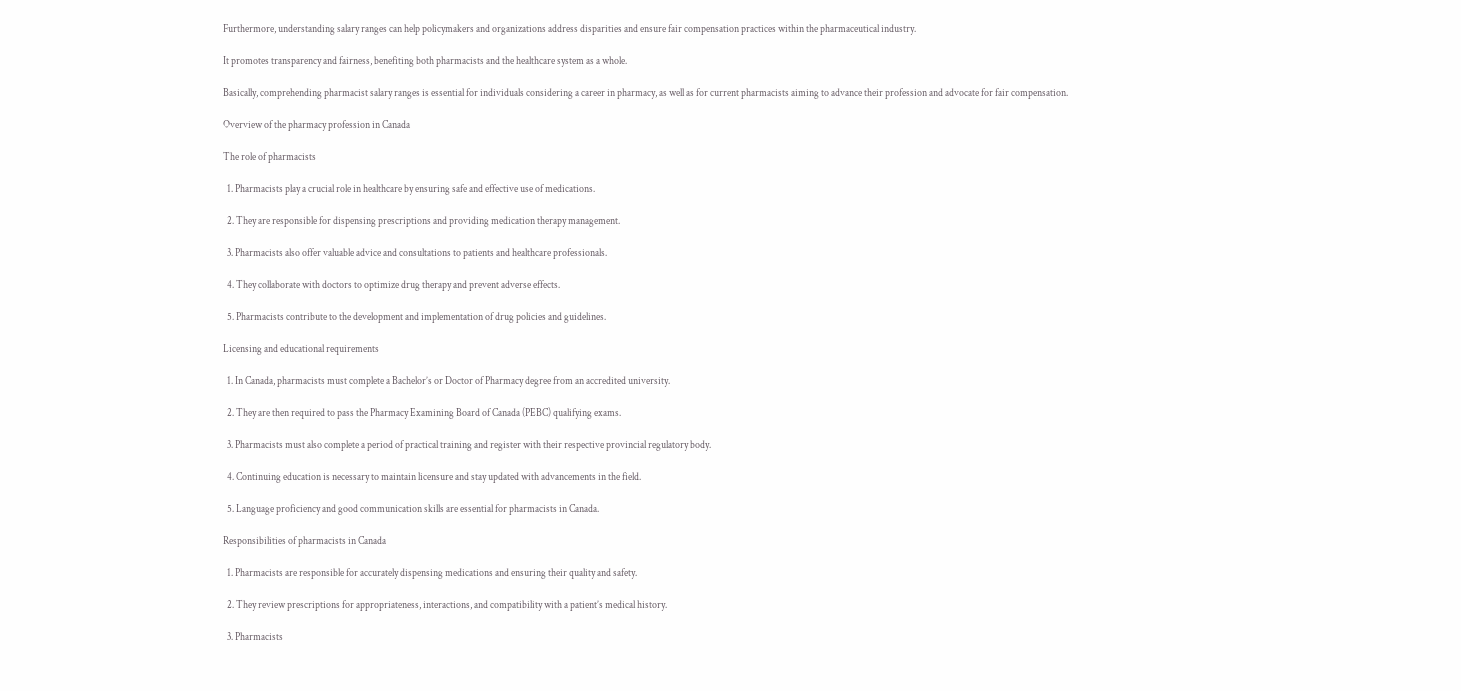Furthermore, understanding salary ranges can help policymakers and organizations address disparities and ensure fair compensation practices within the pharmaceutical industry.

It promotes transparency and fairness, benefiting both pharmacists and the healthcare system as a whole.

Basically, comprehending pharmacist salary ranges is essential for individuals considering a career in pharmacy, as well as for current pharmacists aiming to advance their profession and advocate for fair compensation.

Overview of the pharmacy profession in Canada

The role of pharmacists

  1. Pharmacists play a crucial role in healthcare by ensuring safe and effective use of medications.

  2. They are responsible for dispensing prescriptions and providing medication therapy management.

  3. Pharmacists also offer valuable advice and consultations to patients and healthcare professionals.

  4. They collaborate with doctors to optimize drug therapy and prevent adverse effects.

  5. Pharmacists contribute to the development and implementation of drug policies and guidelines.

Licensing and educational requirements

  1. In Canada, pharmacists must complete a Bachelor’s or Doctor of Pharmacy degree from an accredited university.

  2. They are then required to pass the Pharmacy Examining Board of Canada (PEBC) qualifying exams.

  3. Pharmacists must also complete a period of practical training and register with their respective provincial regulatory body.

  4. Continuing education is necessary to maintain licensure and stay updated with advancements in the field.

  5. Language proficiency and good communication skills are essential for pharmacists in Canada.

Responsibilities of pharmacists in Canada

  1. Pharmacists are responsible for accurately dispensing medications and ensuring their quality and safety.

  2. They review prescriptions for appropriateness, interactions, and compatibility with a patient’s medical history.

  3. Pharmacists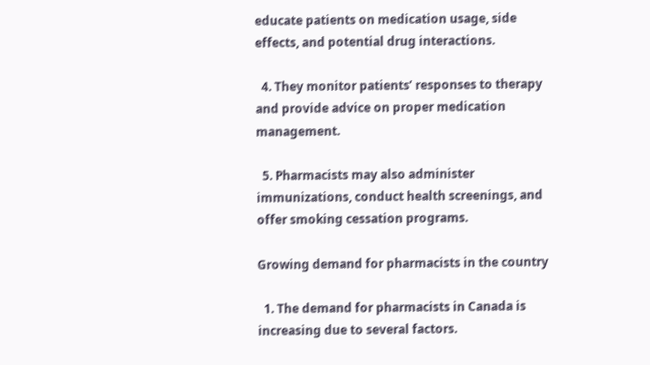educate patients on medication usage, side effects, and potential drug interactions.

  4. They monitor patients’ responses to therapy and provide advice on proper medication management.

  5. Pharmacists may also administer immunizations, conduct health screenings, and offer smoking cessation programs.

Growing demand for pharmacists in the country

  1. The demand for pharmacists in Canada is increasing due to several factors.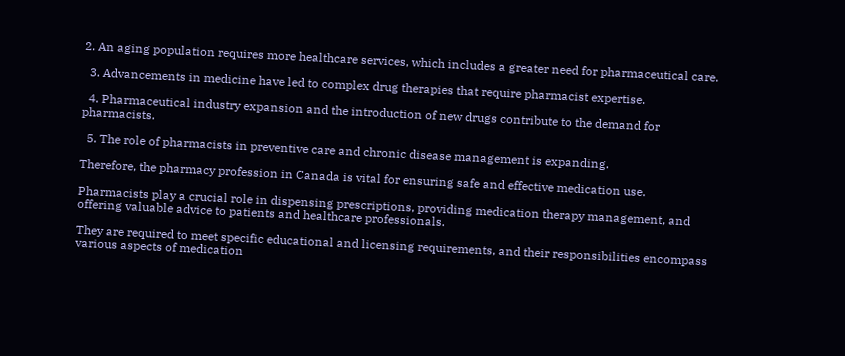2. An aging population requires more healthcare services, which includes a greater need for pharmaceutical care.

  3. Advancements in medicine have led to complex drug therapies that require pharmacist expertise.

  4. Pharmaceutical industry expansion and the introduction of new drugs contribute to the demand for pharmacists.

  5. The role of pharmacists in preventive care and chronic disease management is expanding.

Therefore, the pharmacy profession in Canada is vital for ensuring safe and effective medication use.

Pharmacists play a crucial role in dispensing prescriptions, providing medication therapy management, and offering valuable advice to patients and healthcare professionals.

They are required to meet specific educational and licensing requirements, and their responsibilities encompass various aspects of medication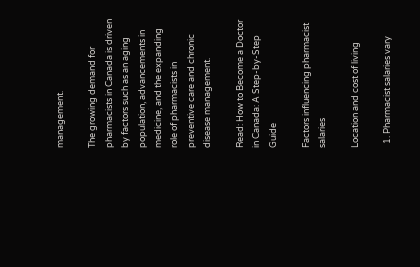management.

The growing demand for pharmacists in Canada is driven by factors such as an aging population, advancements in medicine, and the expanding role of pharmacists in preventive care and chronic disease management.

Read: How to Become a Doctor in Canada: A Step-by-Step Guide

Factors influencing pharmacist salaries

Location and cost of living

  1. Pharmacist salaries vary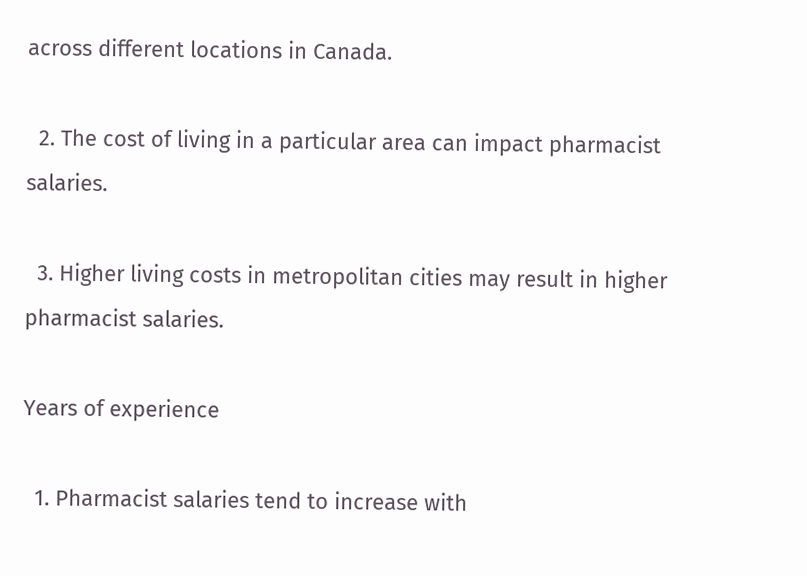across different locations in Canada.

  2. The cost of living in a particular area can impact pharmacist salaries.

  3. Higher living costs in metropolitan cities may result in higher pharmacist salaries.

Years of experience

  1. Pharmacist salaries tend to increase with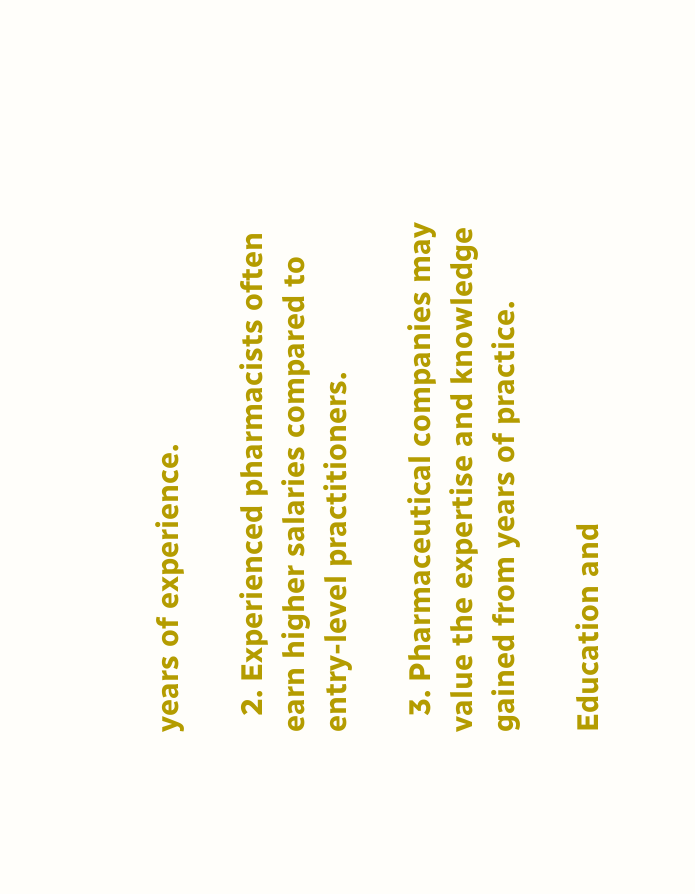years of experience.

  2. Experienced pharmacists often earn higher salaries compared to entry-level practitioners.

  3. Pharmaceutical companies may value the expertise and knowledge gained from years of practice.

Education and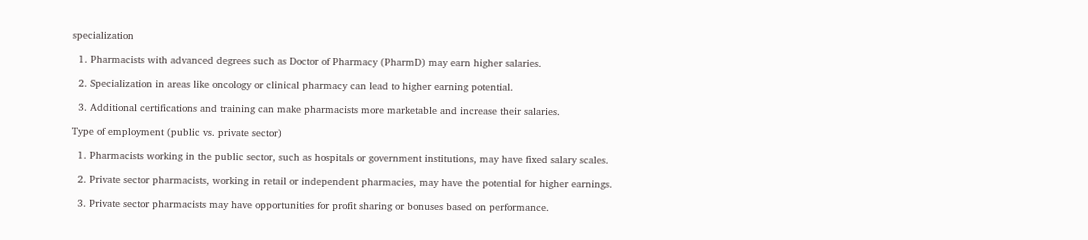specialization

  1. Pharmacists with advanced degrees such as Doctor of Pharmacy (PharmD) may earn higher salaries.

  2. Specialization in areas like oncology or clinical pharmacy can lead to higher earning potential.

  3. Additional certifications and training can make pharmacists more marketable and increase their salaries.

Type of employment (public vs. private sector)

  1. Pharmacists working in the public sector, such as hospitals or government institutions, may have fixed salary scales.

  2. Private sector pharmacists, working in retail or independent pharmacies, may have the potential for higher earnings.

  3. Private sector pharmacists may have opportunities for profit sharing or bonuses based on performance.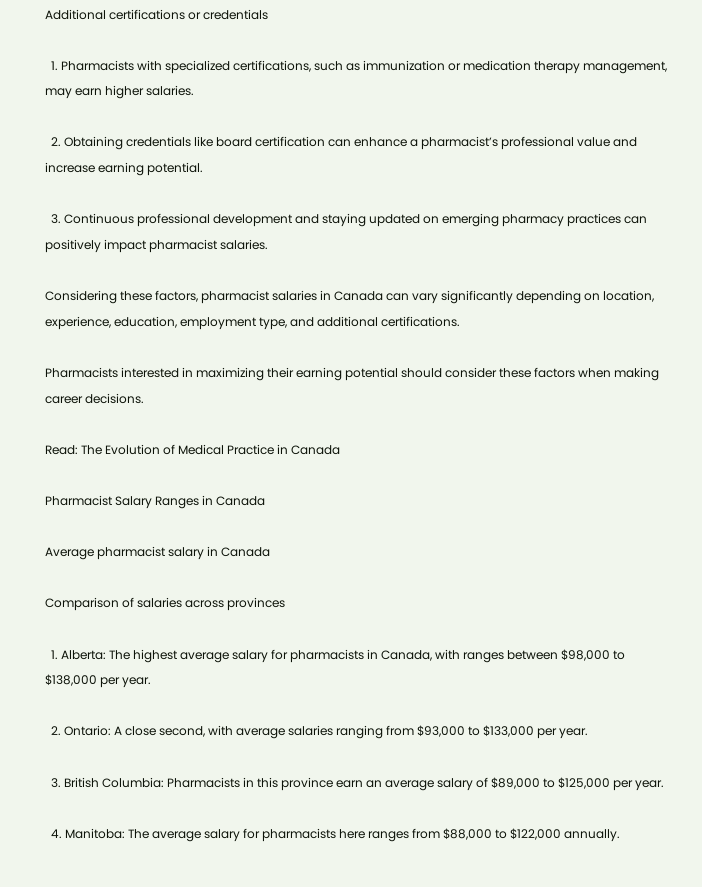Additional certifications or credentials

  1. Pharmacists with specialized certifications, such as immunization or medication therapy management, may earn higher salaries.

  2. Obtaining credentials like board certification can enhance a pharmacist’s professional value and increase earning potential.

  3. Continuous professional development and staying updated on emerging pharmacy practices can positively impact pharmacist salaries.

Considering these factors, pharmacist salaries in Canada can vary significantly depending on location, experience, education, employment type, and additional certifications.

Pharmacists interested in maximizing their earning potential should consider these factors when making career decisions.

Read: The Evolution of Medical Practice in Canada

Pharmacist Salary Ranges in Canada

Average pharmacist salary in Canada

Comparison of salaries across provinces

  1. Alberta: The highest average salary for pharmacists in Canada, with ranges between $98,000 to $138,000 per year.

  2. Ontario: A close second, with average salaries ranging from $93,000 to $133,000 per year.

  3. British Columbia: Pharmacists in this province earn an average salary of $89,000 to $125,000 per year.

  4. Manitoba: The average salary for pharmacists here ranges from $88,000 to $122,000 annually.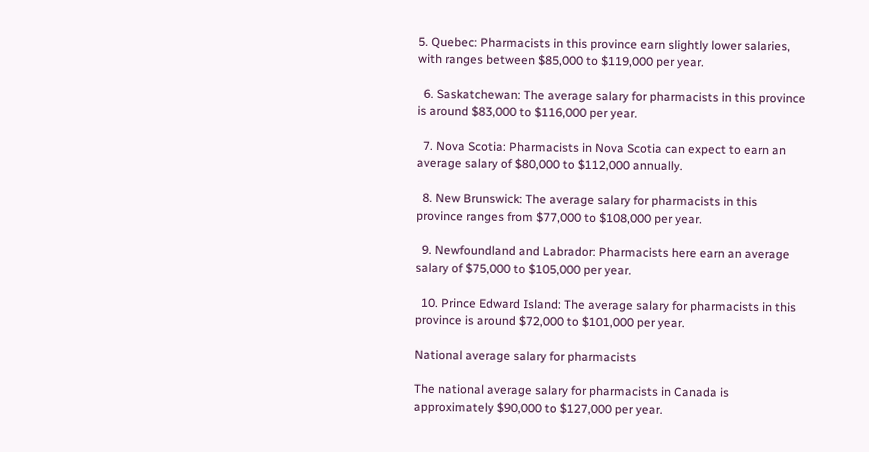5. Quebec: Pharmacists in this province earn slightly lower salaries, with ranges between $85,000 to $119,000 per year.

  6. Saskatchewan: The average salary for pharmacists in this province is around $83,000 to $116,000 per year.

  7. Nova Scotia: Pharmacists in Nova Scotia can expect to earn an average salary of $80,000 to $112,000 annually.

  8. New Brunswick: The average salary for pharmacists in this province ranges from $77,000 to $108,000 per year.

  9. Newfoundland and Labrador: Pharmacists here earn an average salary of $75,000 to $105,000 per year.

  10. Prince Edward Island: The average salary for pharmacists in this province is around $72,000 to $101,000 per year.

National average salary for pharmacists

The national average salary for pharmacists in Canada is approximately $90,000 to $127,000 per year.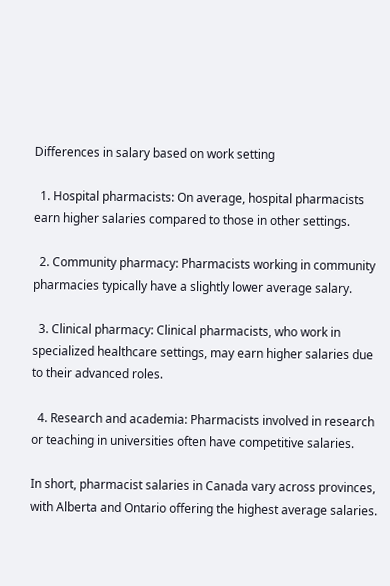Differences in salary based on work setting

  1. Hospital pharmacists: On average, hospital pharmacists earn higher salaries compared to those in other settings.

  2. Community pharmacy: Pharmacists working in community pharmacies typically have a slightly lower average salary.

  3. Clinical pharmacy: Clinical pharmacists, who work in specialized healthcare settings, may earn higher salaries due to their advanced roles.

  4. Research and academia: Pharmacists involved in research or teaching in universities often have competitive salaries.

In short, pharmacist salaries in Canada vary across provinces, with Alberta and Ontario offering the highest average salaries.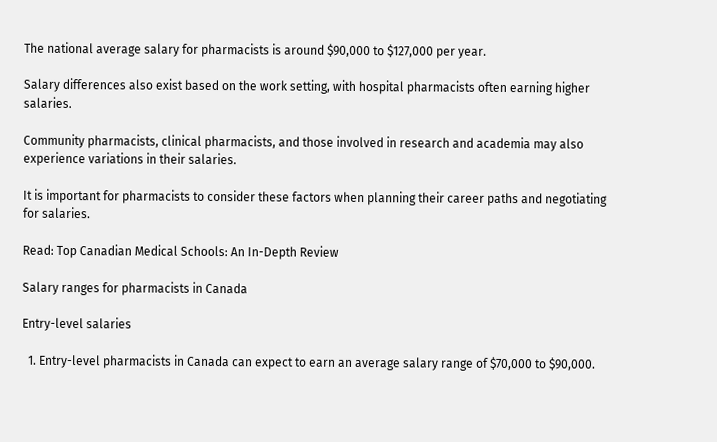The national average salary for pharmacists is around $90,000 to $127,000 per year.

Salary differences also exist based on the work setting, with hospital pharmacists often earning higher salaries.

Community pharmacists, clinical pharmacists, and those involved in research and academia may also experience variations in their salaries.

It is important for pharmacists to consider these factors when planning their career paths and negotiating for salaries.

Read: Top Canadian Medical Schools: An In-Depth Review

Salary ranges for pharmacists in Canada

Entry-level salaries

  1. Entry-level pharmacists in Canada can expect to earn an average salary range of $70,000 to $90,000.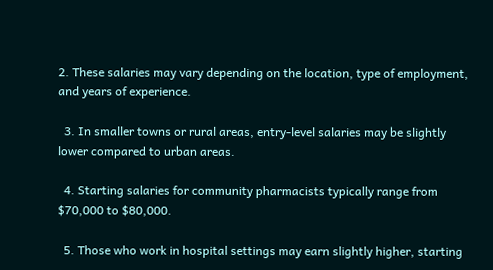2. These salaries may vary depending on the location, type of employment, and years of experience.

  3. In smaller towns or rural areas, entry-level salaries may be slightly lower compared to urban areas.

  4. Starting salaries for community pharmacists typically range from $70,000 to $80,000.

  5. Those who work in hospital settings may earn slightly higher, starting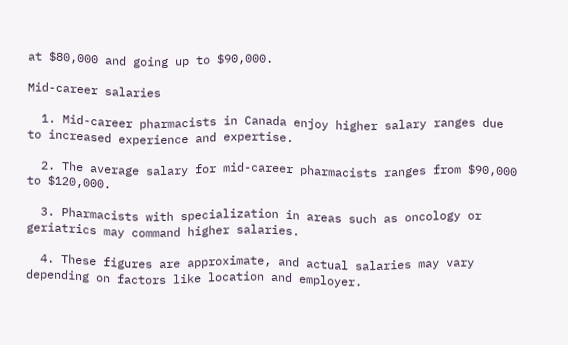at $80,000 and going up to $90,000.

Mid-career salaries

  1. Mid-career pharmacists in Canada enjoy higher salary ranges due to increased experience and expertise.

  2. The average salary for mid-career pharmacists ranges from $90,000 to $120,000.

  3. Pharmacists with specialization in areas such as oncology or geriatrics may command higher salaries.

  4. These figures are approximate, and actual salaries may vary depending on factors like location and employer.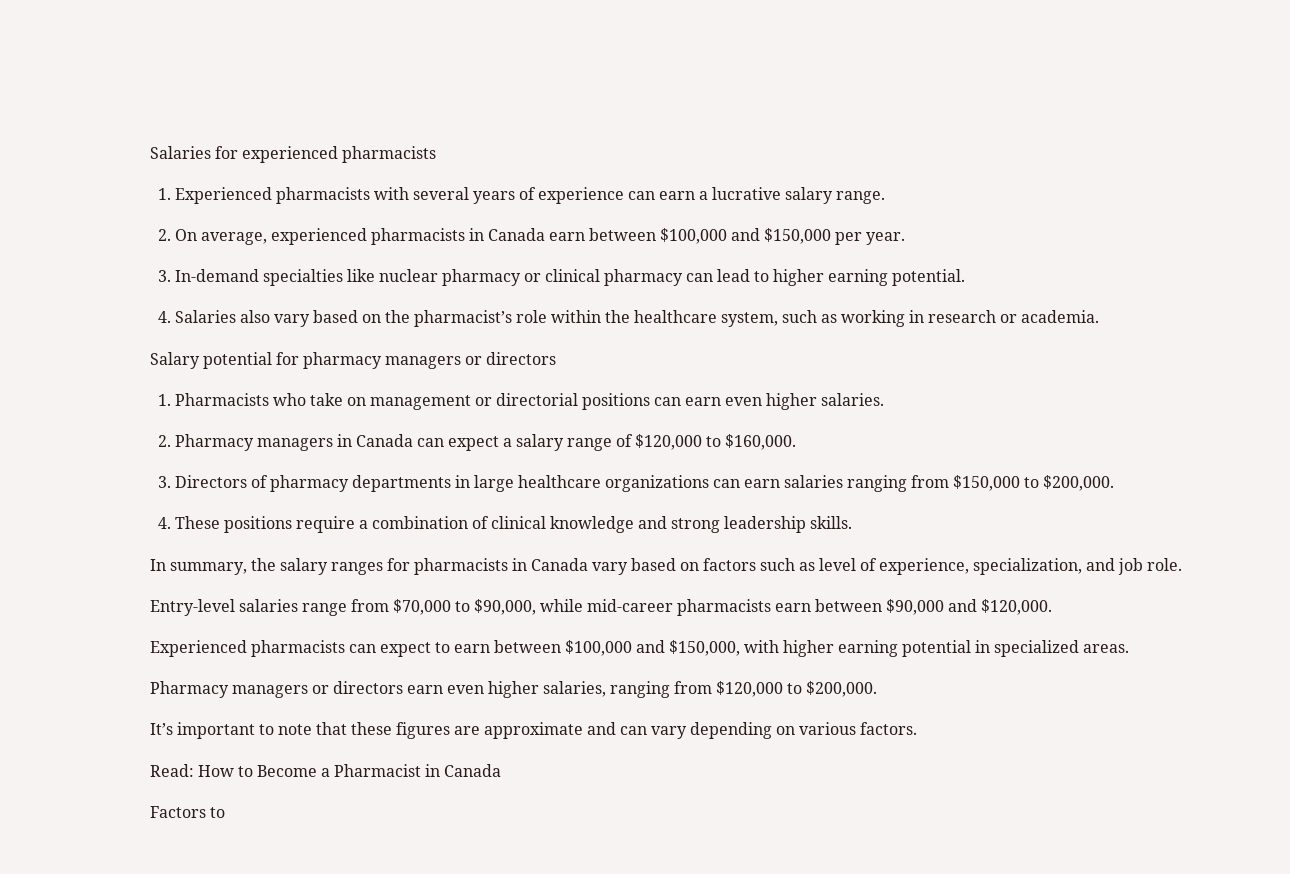Salaries for experienced pharmacists

  1. Experienced pharmacists with several years of experience can earn a lucrative salary range.

  2. On average, experienced pharmacists in Canada earn between $100,000 and $150,000 per year.

  3. In-demand specialties like nuclear pharmacy or clinical pharmacy can lead to higher earning potential.

  4. Salaries also vary based on the pharmacist’s role within the healthcare system, such as working in research or academia.

Salary potential for pharmacy managers or directors

  1. Pharmacists who take on management or directorial positions can earn even higher salaries.

  2. Pharmacy managers in Canada can expect a salary range of $120,000 to $160,000.

  3. Directors of pharmacy departments in large healthcare organizations can earn salaries ranging from $150,000 to $200,000.

  4. These positions require a combination of clinical knowledge and strong leadership skills.

In summary, the salary ranges for pharmacists in Canada vary based on factors such as level of experience, specialization, and job role.

Entry-level salaries range from $70,000 to $90,000, while mid-career pharmacists earn between $90,000 and $120,000.

Experienced pharmacists can expect to earn between $100,000 and $150,000, with higher earning potential in specialized areas.

Pharmacy managers or directors earn even higher salaries, ranging from $120,000 to $200,000.

It’s important to note that these figures are approximate and can vary depending on various factors.

Read: How to Become a Pharmacist in Canada

Factors to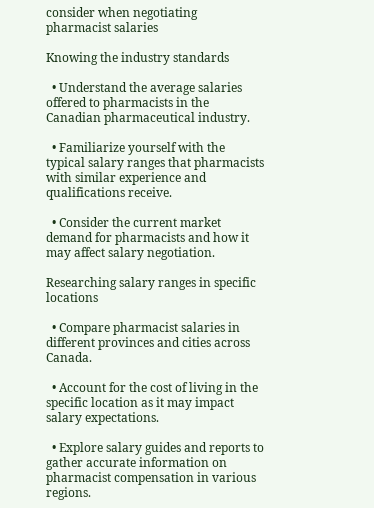consider when negotiating pharmacist salaries

Knowing the industry standards

  • Understand the average salaries offered to pharmacists in the Canadian pharmaceutical industry.

  • Familiarize yourself with the typical salary ranges that pharmacists with similar experience and qualifications receive.

  • Consider the current market demand for pharmacists and how it may affect salary negotiation.

Researching salary ranges in specific locations

  • Compare pharmacist salaries in different provinces and cities across Canada.

  • Account for the cost of living in the specific location as it may impact salary expectations.

  • Explore salary guides and reports to gather accurate information on pharmacist compensation in various regions.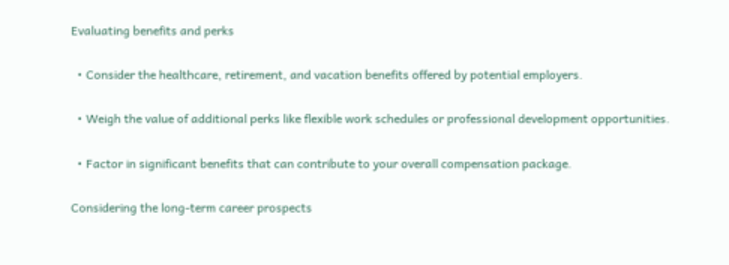Evaluating benefits and perks

  • Consider the healthcare, retirement, and vacation benefits offered by potential employers.

  • Weigh the value of additional perks like flexible work schedules or professional development opportunities.

  • Factor in significant benefits that can contribute to your overall compensation package.

Considering the long-term career prospects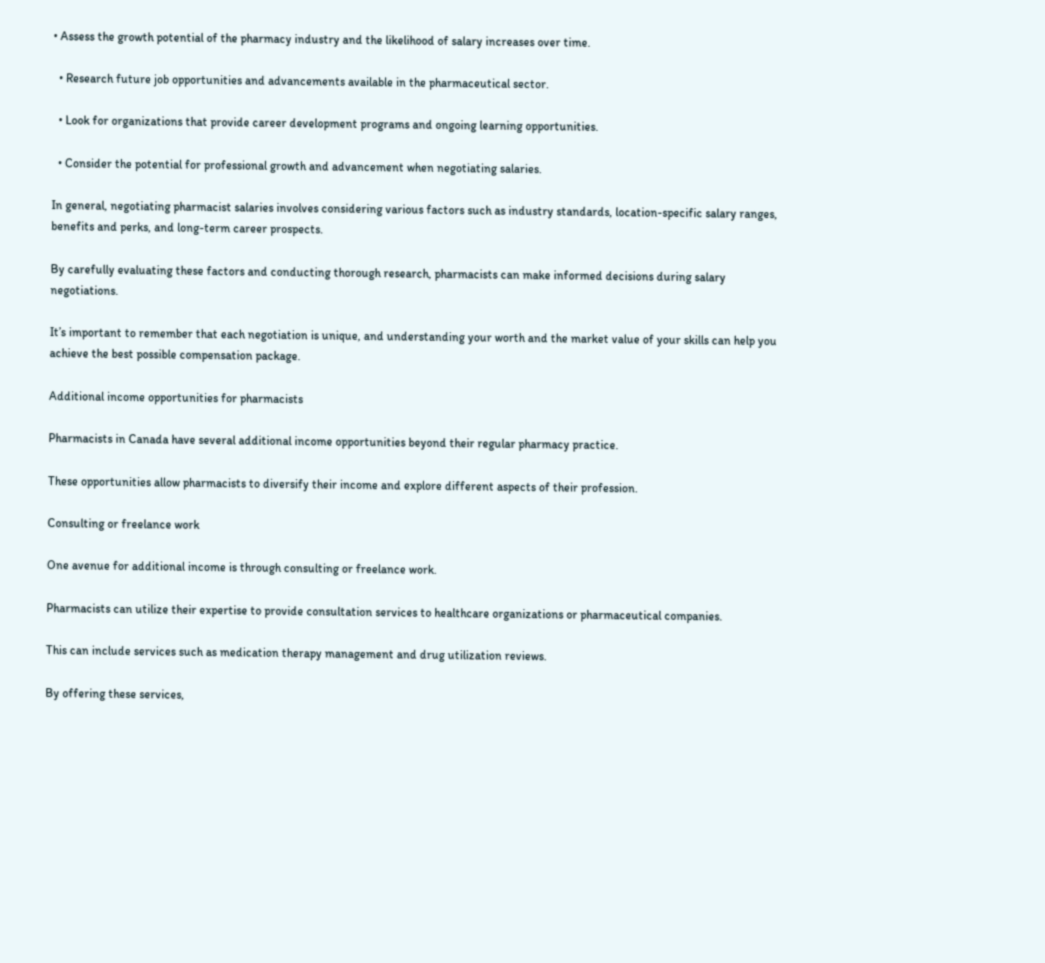• Assess the growth potential of the pharmacy industry and the likelihood of salary increases over time.

  • Research future job opportunities and advancements available in the pharmaceutical sector.

  • Look for organizations that provide career development programs and ongoing learning opportunities.

  • Consider the potential for professional growth and advancement when negotiating salaries.

In general, negotiating pharmacist salaries involves considering various factors such as industry standards, location-specific salary ranges, benefits and perks, and long-term career prospects.

By carefully evaluating these factors and conducting thorough research, pharmacists can make informed decisions during salary negotiations.

It’s important to remember that each negotiation is unique, and understanding your worth and the market value of your skills can help you achieve the best possible compensation package.

Additional income opportunities for pharmacists

Pharmacists in Canada have several additional income opportunities beyond their regular pharmacy practice.

These opportunities allow pharmacists to diversify their income and explore different aspects of their profession.

Consulting or freelance work

One avenue for additional income is through consulting or freelance work.

Pharmacists can utilize their expertise to provide consultation services to healthcare organizations or pharmaceutical companies.

This can include services such as medication therapy management and drug utilization reviews.

By offering these services,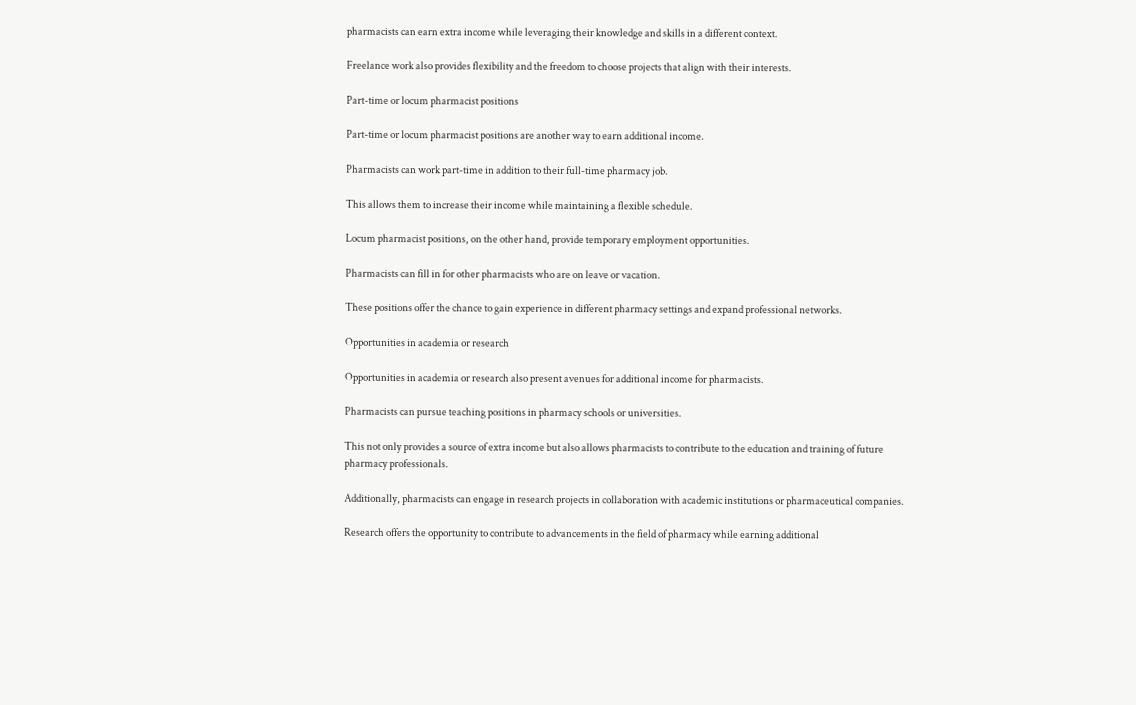pharmacists can earn extra income while leveraging their knowledge and skills in a different context.

Freelance work also provides flexibility and the freedom to choose projects that align with their interests.

Part-time or locum pharmacist positions

Part-time or locum pharmacist positions are another way to earn additional income.

Pharmacists can work part-time in addition to their full-time pharmacy job.

This allows them to increase their income while maintaining a flexible schedule.

Locum pharmacist positions, on the other hand, provide temporary employment opportunities.

Pharmacists can fill in for other pharmacists who are on leave or vacation.

These positions offer the chance to gain experience in different pharmacy settings and expand professional networks.

Opportunities in academia or research

Opportunities in academia or research also present avenues for additional income for pharmacists.

Pharmacists can pursue teaching positions in pharmacy schools or universities.

This not only provides a source of extra income but also allows pharmacists to contribute to the education and training of future pharmacy professionals.

Additionally, pharmacists can engage in research projects in collaboration with academic institutions or pharmaceutical companies.

Research offers the opportunity to contribute to advancements in the field of pharmacy while earning additional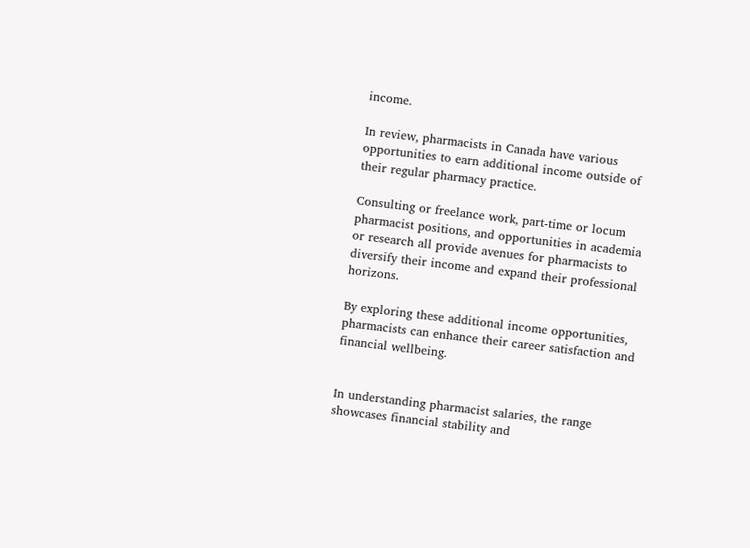income.

In review, pharmacists in Canada have various opportunities to earn additional income outside of their regular pharmacy practice.

Consulting or freelance work, part-time or locum pharmacist positions, and opportunities in academia or research all provide avenues for pharmacists to diversify their income and expand their professional horizons.

By exploring these additional income opportunities, pharmacists can enhance their career satisfaction and financial wellbeing.


In understanding pharmacist salaries, the range showcases financial stability and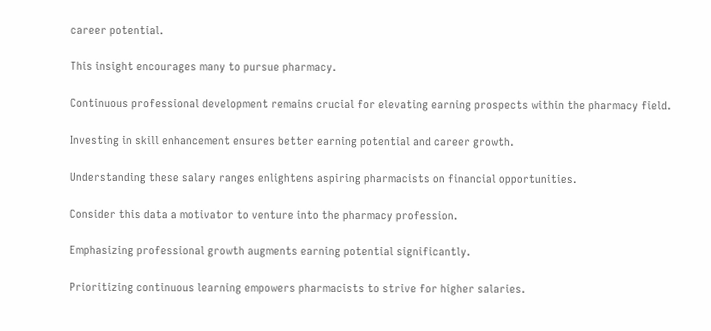career potential.

This insight encourages many to pursue pharmacy.

Continuous professional development remains crucial for elevating earning prospects within the pharmacy field.

Investing in skill enhancement ensures better earning potential and career growth.

Understanding these salary ranges enlightens aspiring pharmacists on financial opportunities.

Consider this data a motivator to venture into the pharmacy profession.

Emphasizing professional growth augments earning potential significantly.

Prioritizing continuous learning empowers pharmacists to strive for higher salaries.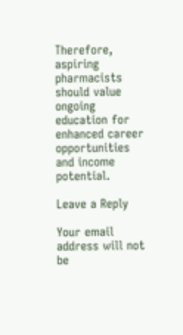Therefore, aspiring pharmacists should value ongoing education for enhanced career opportunities and income potential.

Leave a Reply

Your email address will not be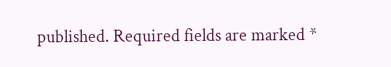published. Required fields are marked *